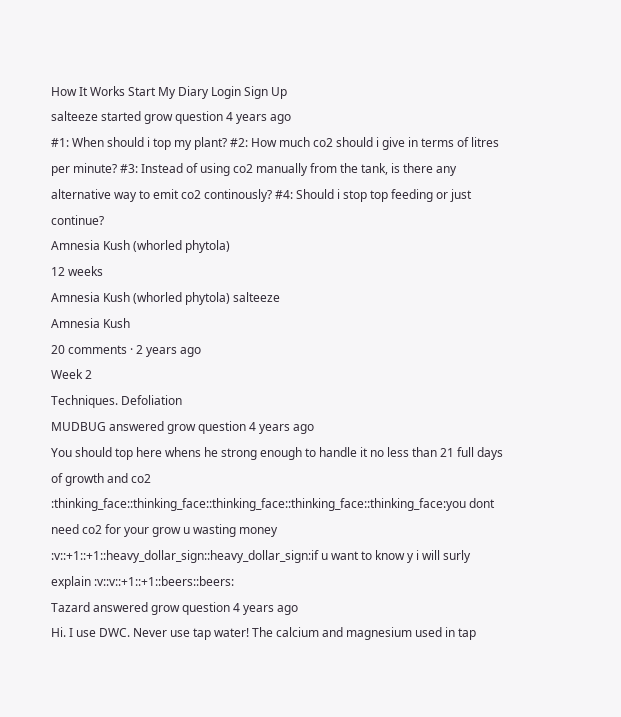How It Works Start My Diary Login Sign Up
salteeze started grow question 4 years ago
#1: When should i top my plant? #2: How much co2 should i give in terms of litres per minute? #3: Instead of using co2 manually from the tank, is there any alternative way to emit co2 continously? #4: Should i stop top feeding or just continue?
Amnesia Kush (whorled phytola)
12 weeks
Amnesia Kush (whorled phytola) salteeze
Amnesia Kush
20 comments · 2 years ago
Week 2
Techniques. Defoliation
MUDBUG answered grow question 4 years ago
You should top here whens he strong enough to handle it no less than 21 full days of growth and co2 :thinking_face::thinking_face::thinking_face::thinking_face::thinking_face:you dont need co2 for your grow u wasting money :v::+1::+1::heavy_dollar_sign::heavy_dollar_sign:if u want to know y i will surly explain :v::v::+1::+1::beers::beers:
Tazard answered grow question 4 years ago
Hi. I use DWC. Never use tap water! The calcium and magnesium used in tap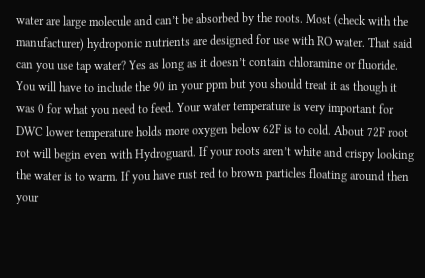water are large molecule and can’t be absorbed by the roots. Most (check with the manufacturer) hydroponic nutrients are designed for use with RO water. That said can you use tap water? Yes as long as it doesn’t contain chloramine or fluoride. You will have to include the 90 in your ppm but you should treat it as though it was 0 for what you need to feed. Your water temperature is very important for DWC lower temperature holds more oxygen below 62F is to cold. About 72F root rot will begin even with Hydroguard. If your roots aren’t white and crispy looking the water is to warm. If you have rust red to brown particles floating around then your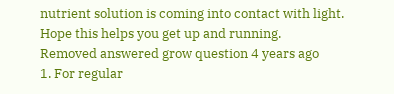nutrient solution is coming into contact with light. Hope this helps you get up and running.
Removed answered grow question 4 years ago
1. For regular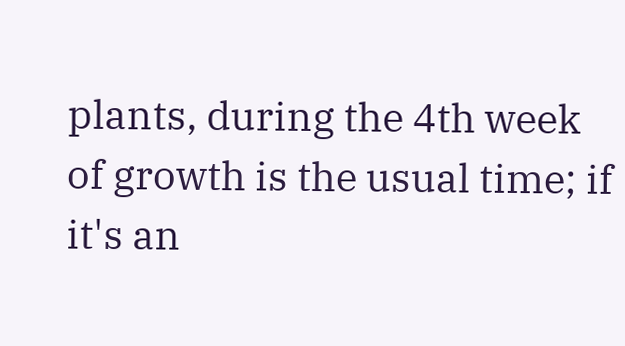plants, during the 4th week of growth is the usual time; if it's an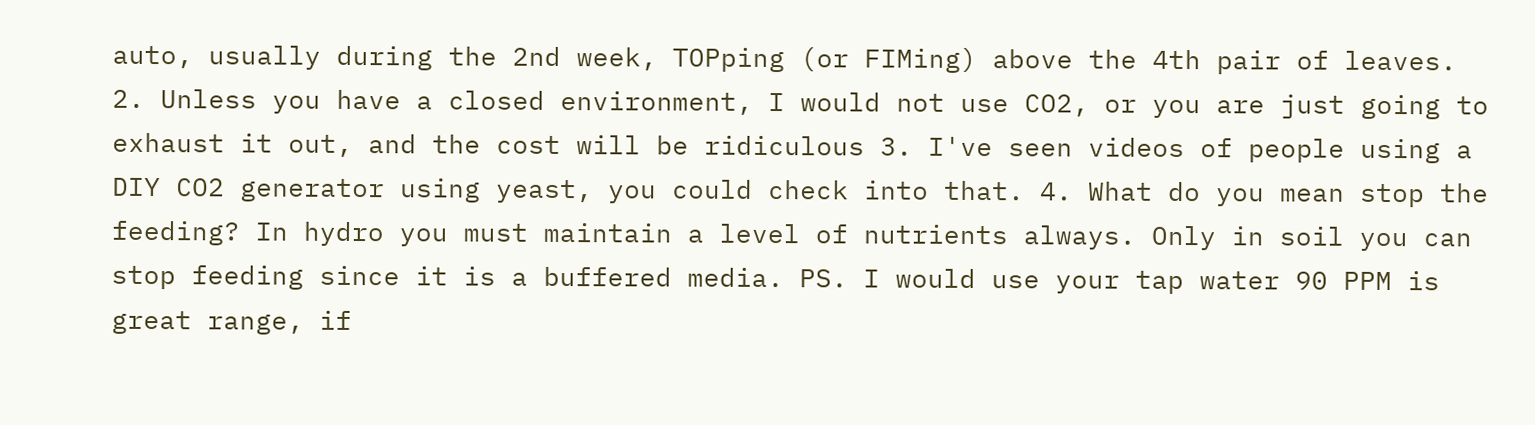auto, usually during the 2nd week, TOPping (or FIMing) above the 4th pair of leaves. 2. Unless you have a closed environment, I would not use CO2, or you are just going to exhaust it out, and the cost will be ridiculous 3. I've seen videos of people using a DIY CO2 generator using yeast, you could check into that. 4. What do you mean stop the feeding? In hydro you must maintain a level of nutrients always. Only in soil you can stop feeding since it is a buffered media. PS. I would use your tap water 90 PPM is great range, if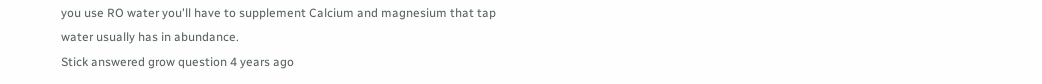you use RO water you'll have to supplement Calcium and magnesium that tap water usually has in abundance.
Stick answered grow question 4 years ago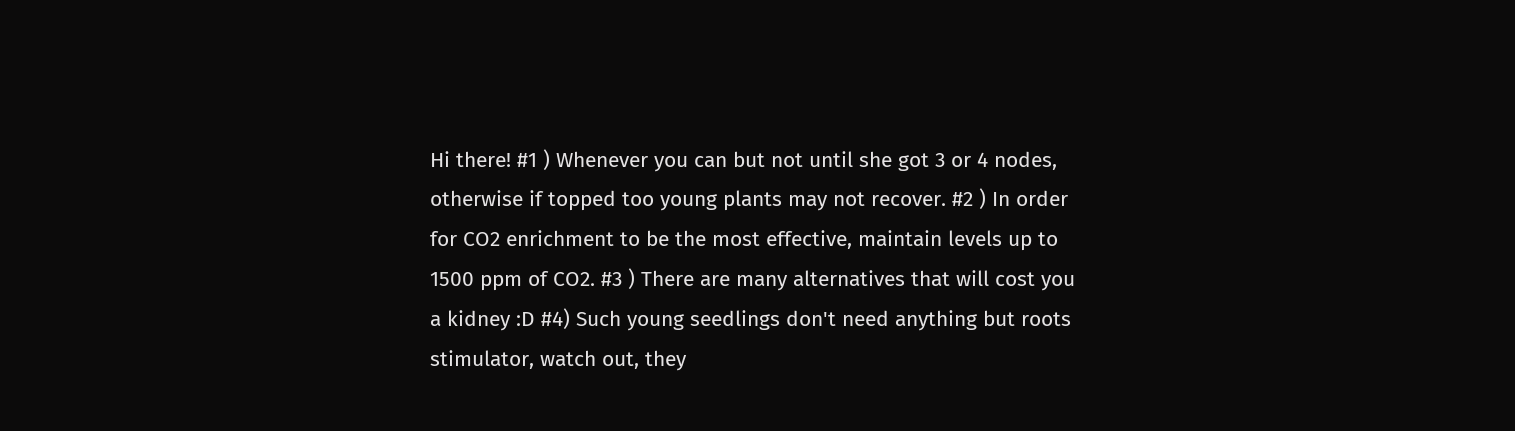Hi there! #1 ) Whenever you can but not until she got 3 or 4 nodes, otherwise if topped too young plants may not recover. #2 ) In order for CO2 enrichment to be the most effective, maintain levels up to 1500 ppm of CO2. #3 ) There are many alternatives that will cost you a kidney :D #4) Such young seedlings don't need anything but roots stimulator, watch out, they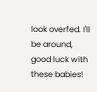look overfed. I'll be around, good luck with these babies!